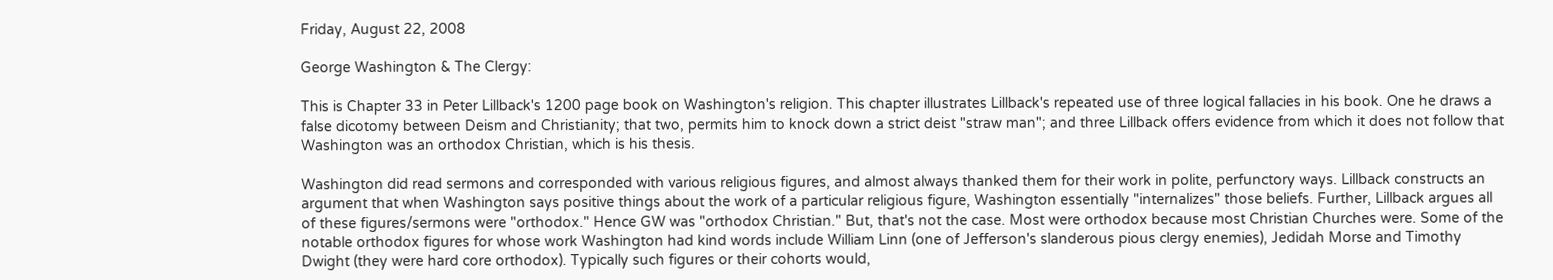Friday, August 22, 2008

George Washington & The Clergy:

This is Chapter 33 in Peter Lillback's 1200 page book on Washington's religion. This chapter illustrates Lillback's repeated use of three logical fallacies in his book. One he draws a false dicotomy between Deism and Christianity; that two, permits him to knock down a strict deist "straw man"; and three Lillback offers evidence from which it does not follow that Washington was an orthodox Christian, which is his thesis.

Washington did read sermons and corresponded with various religious figures, and almost always thanked them for their work in polite, perfunctory ways. Lillback constructs an argument that when Washington says positive things about the work of a particular religious figure, Washington essentially "internalizes" those beliefs. Further, Lillback argues all of these figures/sermons were "orthodox." Hence GW was "orthodox Christian." But, that's not the case. Most were orthodox because most Christian Churches were. Some of the notable orthodox figures for whose work Washington had kind words include William Linn (one of Jefferson's slanderous pious clergy enemies), Jedidah Morse and Timothy Dwight (they were hard core orthodox). Typically such figures or their cohorts would,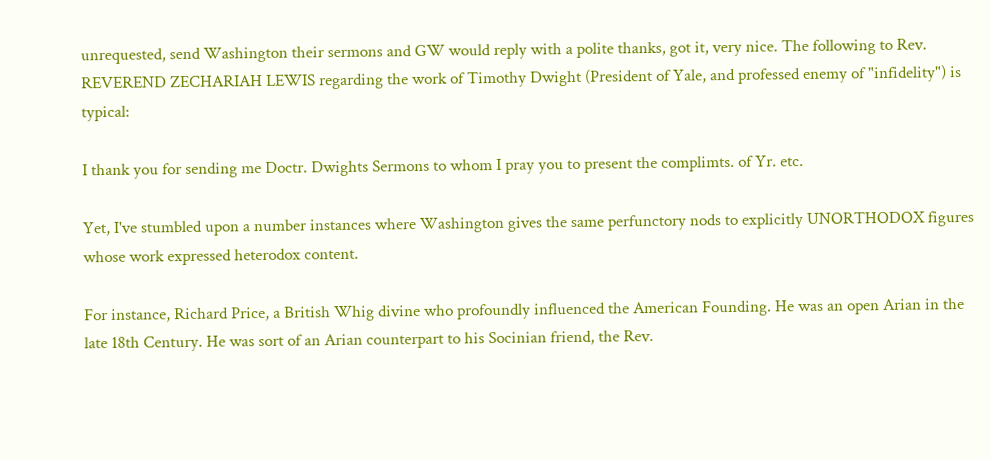unrequested, send Washington their sermons and GW would reply with a polite thanks, got it, very nice. The following to Rev. REVEREND ZECHARIAH LEWIS regarding the work of Timothy Dwight (President of Yale, and professed enemy of "infidelity") is typical:

I thank you for sending me Doctr. Dwights Sermons to whom I pray you to present the complimts. of Yr. etc.

Yet, I've stumbled upon a number instances where Washington gives the same perfunctory nods to explicitly UNORTHODOX figures whose work expressed heterodox content.

For instance, Richard Price, a British Whig divine who profoundly influenced the American Founding. He was an open Arian in the late 18th Century. He was sort of an Arian counterpart to his Socinian friend, the Rev.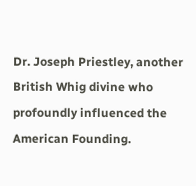Dr. Joseph Priestley, another British Whig divine who profoundly influenced the American Founding.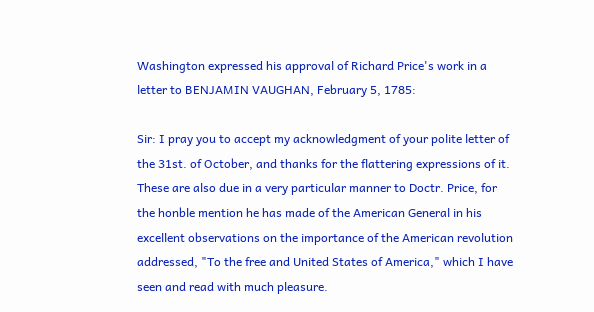Washington expressed his approval of Richard Price's work in a letter to BENJAMIN VAUGHAN, February 5, 1785:

Sir: I pray you to accept my acknowledgment of your polite letter of the 31st. of October, and thanks for the flattering expressions of it. These are also due in a very particular manner to Doctr. Price, for the honble mention he has made of the American General in his excellent observations on the importance of the American revolution addressed, "To the free and United States of America," which I have seen and read with much pleasure.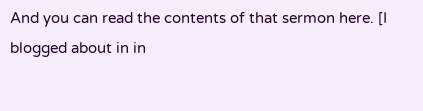And you can read the contents of that sermon here. [I blogged about in in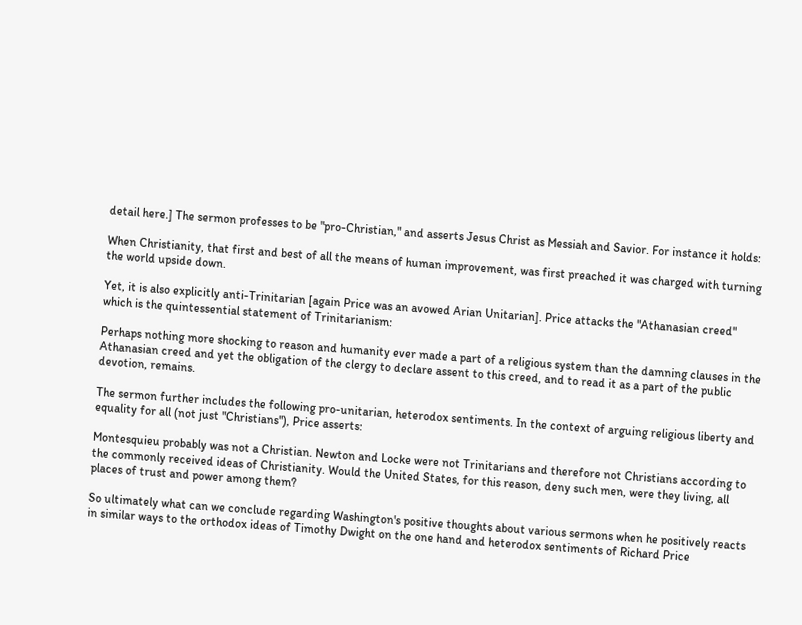detail here.] The sermon professes to be "pro-Christian," and asserts Jesus Christ as Messiah and Savior. For instance it holds:

When Christianity, that first and best of all the means of human improvement, was first preached it was charged with turning the world upside down.

Yet, it is also explicitly anti-Trinitarian [again Price was an avowed Arian Unitarian]. Price attacks the "Athanasian creed" which is the quintessential statement of Trinitarianism:

Perhaps nothing more shocking to reason and humanity ever made a part of a religious system than the damning clauses in the Athanasian creed and yet the obligation of the clergy to declare assent to this creed, and to read it as a part of the public devotion, remains.

The sermon further includes the following pro-unitarian, heterodox sentiments. In the context of arguing religious liberty and equality for all (not just "Christians"), Price asserts:

Montesquieu probably was not a Christian. Newton and Locke were not Trinitarians and therefore not Christians according to the commonly received ideas of Christianity. Would the United States, for this reason, deny such men, were they living, all places of trust and power among them?

So ultimately what can we conclude regarding Washington's positive thoughts about various sermons when he positively reacts in similar ways to the orthodox ideas of Timothy Dwight on the one hand and heterodox sentiments of Richard Price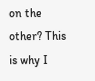on the other? This is why I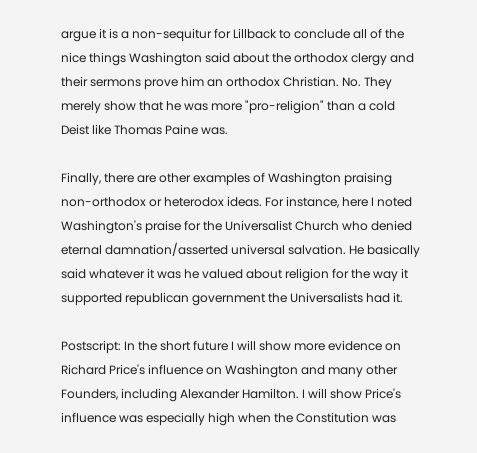argue it is a non-sequitur for Lillback to conclude all of the nice things Washington said about the orthodox clergy and their sermons prove him an orthodox Christian. No. They merely show that he was more "pro-religion" than a cold Deist like Thomas Paine was.

Finally, there are other examples of Washington praising non-orthodox or heterodox ideas. For instance, here I noted Washington's praise for the Universalist Church who denied eternal damnation/asserted universal salvation. He basically said whatever it was he valued about religion for the way it supported republican government the Universalists had it.

Postscript: In the short future I will show more evidence on Richard Price's influence on Washington and many other Founders, including Alexander Hamilton. I will show Price's influence was especially high when the Constitution was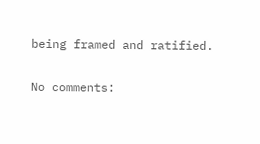being framed and ratified.

No comments: